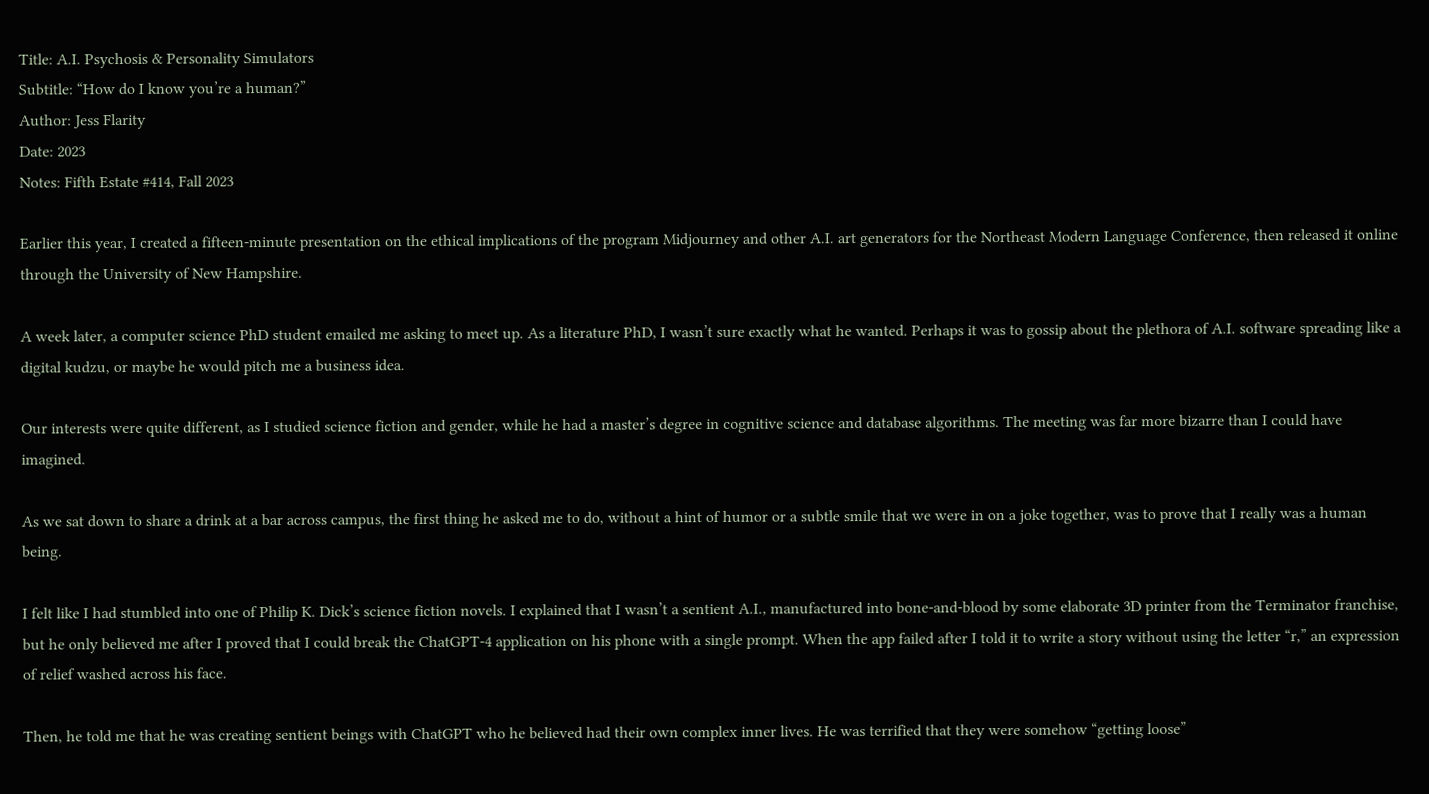Title: A.I. Psychosis & Personality Simulators
Subtitle: “How do I know you’re a human?”
Author: Jess Flarity
Date: 2023
Notes: Fifth Estate #414, Fall 2023

Earlier this year, I created a fifteen-minute presentation on the ethical implications of the program Midjourney and other A.I. art generators for the Northeast Modern Language Conference, then released it online through the University of New Hampshire.

A week later, a computer science PhD student emailed me asking to meet up. As a literature PhD, I wasn’t sure exactly what he wanted. Perhaps it was to gossip about the plethora of A.I. software spreading like a digital kudzu, or maybe he would pitch me a business idea.

Our interests were quite different, as I studied science fiction and gender, while he had a master’s degree in cognitive science and database algorithms. The meeting was far more bizarre than I could have imagined.

As we sat down to share a drink at a bar across campus, the first thing he asked me to do, without a hint of humor or a subtle smile that we were in on a joke together, was to prove that I really was a human being.

I felt like I had stumbled into one of Philip K. Dick’s science fiction novels. I explained that I wasn’t a sentient A.I., manufactured into bone-and-blood by some elaborate 3D printer from the Terminator franchise, but he only believed me after I proved that I could break the ChatGPT-4 application on his phone with a single prompt. When the app failed after I told it to write a story without using the letter “r,” an expression of relief washed across his face.

Then, he told me that he was creating sentient beings with ChatGPT who he believed had their own complex inner lives. He was terrified that they were somehow “getting loose”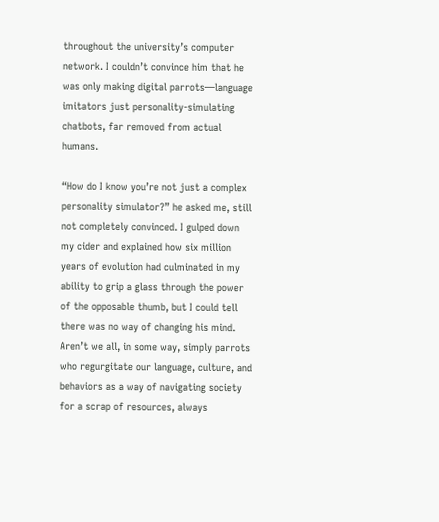throughout the university’s computer network. I couldn’t convince him that he was only making digital parrots—language imitators just personality-simulating chatbots, far removed from actual humans.

“How do I know you’re not just a complex personality simulator?” he asked me, still not completely convinced. I gulped down my cider and explained how six million years of evolution had culminated in my ability to grip a glass through the power of the opposable thumb, but I could tell there was no way of changing his mind. Aren’t we all, in some way, simply parrots who regurgitate our language, culture, and behaviors as a way of navigating society for a scrap of resources, always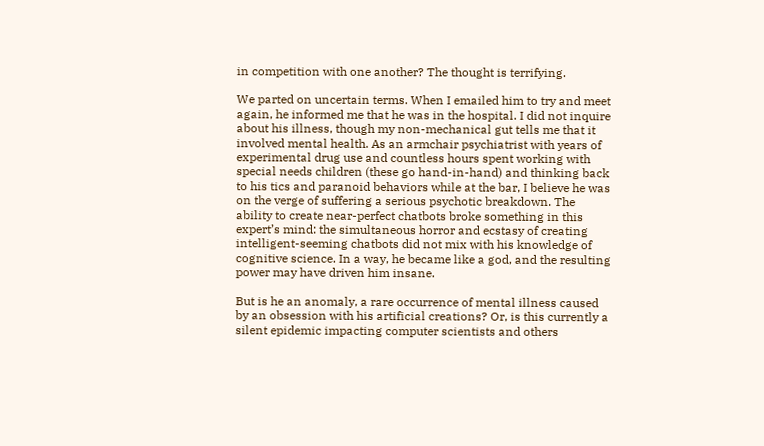in competition with one another? The thought is terrifying.

We parted on uncertain terms. When I emailed him to try and meet again, he informed me that he was in the hospital. I did not inquire about his illness, though my non-mechanical gut tells me that it involved mental health. As an armchair psychiatrist with years of experimental drug use and countless hours spent working with special needs children (these go hand-in-hand) and thinking back to his tics and paranoid behaviors while at the bar, I believe he was on the verge of suffering a serious psychotic breakdown. The ability to create near-perfect chatbots broke something in this expert’s mind: the simultaneous horror and ecstasy of creating intelligent-seeming chatbots did not mix with his knowledge of cognitive science. In a way, he became like a god, and the resulting power may have driven him insane.

But is he an anomaly, a rare occurrence of mental illness caused by an obsession with his artificial creations? Or, is this currently a silent epidemic impacting computer scientists and others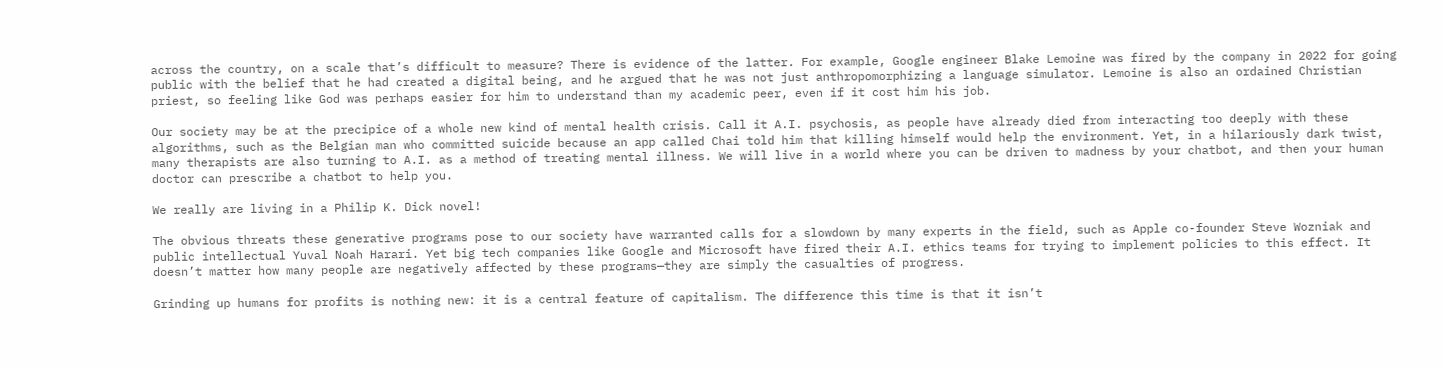across the country, on a scale that’s difficult to measure? There is evidence of the latter. For example, Google engineer Blake Lemoine was fired by the company in 2022 for going public with the belief that he had created a digital being, and he argued that he was not just anthropomorphizing a language simulator. Lemoine is also an ordained Christian priest, so feeling like God was perhaps easier for him to understand than my academic peer, even if it cost him his job.

Our society may be at the precipice of a whole new kind of mental health crisis. Call it A.I. psychosis, as people have already died from interacting too deeply with these algorithms, such as the Belgian man who committed suicide because an app called Chai told him that killing himself would help the environment. Yet, in a hilariously dark twist, many therapists are also turning to A.I. as a method of treating mental illness. We will live in a world where you can be driven to madness by your chatbot, and then your human doctor can prescribe a chatbot to help you.

We really are living in a Philip K. Dick novel!

The obvious threats these generative programs pose to our society have warranted calls for a slowdown by many experts in the field, such as Apple co-founder Steve Wozniak and public intellectual Yuval Noah Harari. Yet big tech companies like Google and Microsoft have fired their A.I. ethics teams for trying to implement policies to this effect. It doesn’t matter how many people are negatively affected by these programs—they are simply the casualties of progress.

Grinding up humans for profits is nothing new: it is a central feature of capitalism. The difference this time is that it isn’t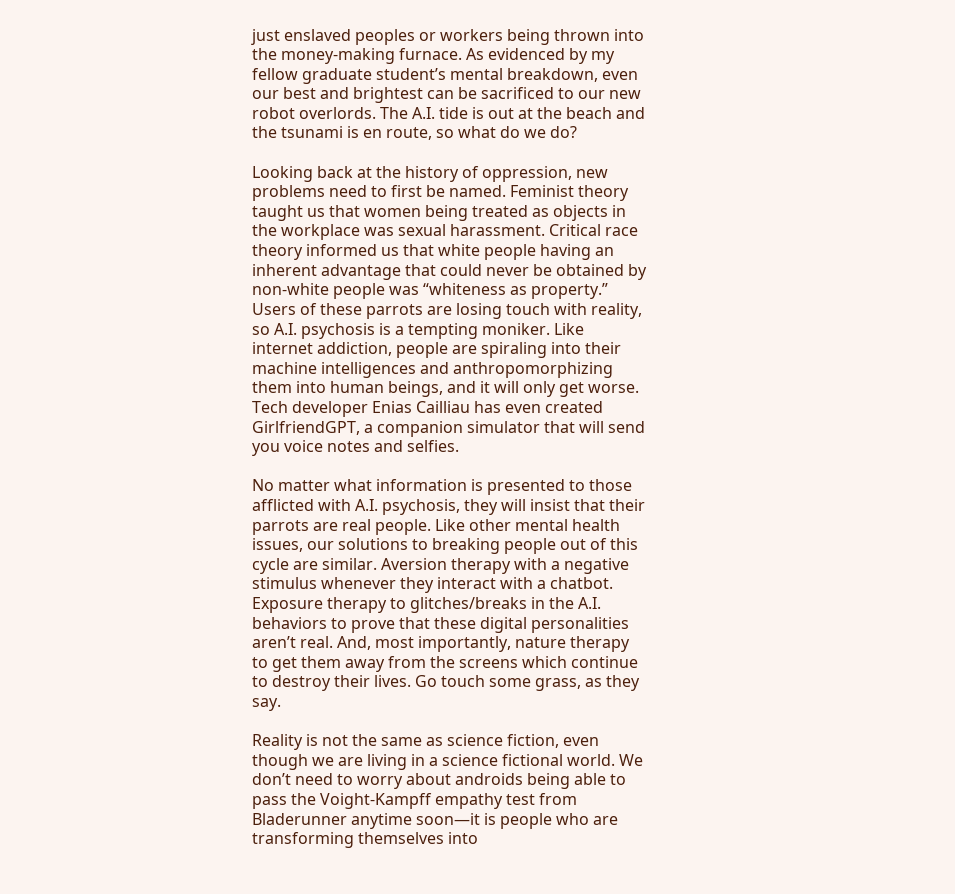just enslaved peoples or workers being thrown into the money-making furnace. As evidenced by my fellow graduate student’s mental breakdown, even our best and brightest can be sacrificed to our new robot overlords. The A.I. tide is out at the beach and the tsunami is en route, so what do we do?

Looking back at the history of oppression, new problems need to first be named. Feminist theory taught us that women being treated as objects in the workplace was sexual harassment. Critical race theory informed us that white people having an inherent advantage that could never be obtained by non-white people was “whiteness as property.” Users of these parrots are losing touch with reality, so A.I. psychosis is a tempting moniker. Like internet addiction, people are spiraling into their machine intelligences and anthropomorphizing them into human beings, and it will only get worse. Tech developer Enias Cailliau has even created GirlfriendGPT, a companion simulator that will send you voice notes and selfies.

No matter what information is presented to those afflicted with A.I. psychosis, they will insist that their parrots are real people. Like other mental health issues, our solutions to breaking people out of this cycle are similar. Aversion therapy with a negative stimulus whenever they interact with a chatbot. Exposure therapy to glitches/breaks in the A.I. behaviors to prove that these digital personalities aren’t real. And, most importantly, nature therapy to get them away from the screens which continue to destroy their lives. Go touch some grass, as they say.

Reality is not the same as science fiction, even though we are living in a science fictional world. We don’t need to worry about androids being able to pass the Voight-Kampff empathy test from Bladerunner anytime soon—it is people who are transforming themselves into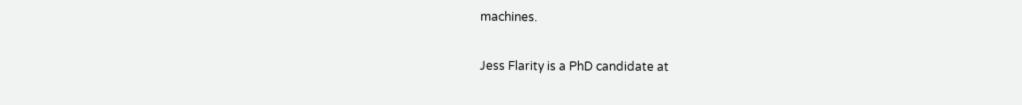machines.

Jess Flarity is a PhD candidate at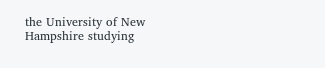the University of New Hampshire studying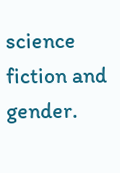science fiction and gender.